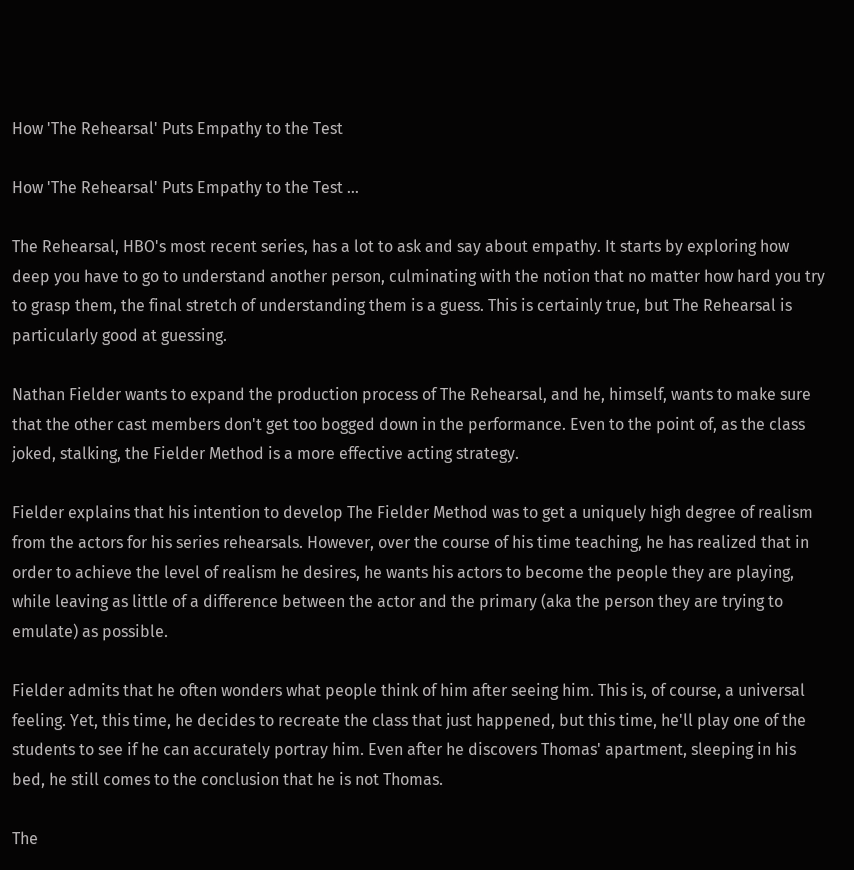How 'The Rehearsal' Puts Empathy to the Test

How 'The Rehearsal' Puts Empathy to the Test ...

The Rehearsal, HBO's most recent series, has a lot to ask and say about empathy. It starts by exploring how deep you have to go to understand another person, culminating with the notion that no matter how hard you try to grasp them, the final stretch of understanding them is a guess. This is certainly true, but The Rehearsal is particularly good at guessing.

Nathan Fielder wants to expand the production process of The Rehearsal, and he, himself, wants to make sure that the other cast members don't get too bogged down in the performance. Even to the point of, as the class joked, stalking, the Fielder Method is a more effective acting strategy.

Fielder explains that his intention to develop The Fielder Method was to get a uniquely high degree of realism from the actors for his series rehearsals. However, over the course of his time teaching, he has realized that in order to achieve the level of realism he desires, he wants his actors to become the people they are playing, while leaving as little of a difference between the actor and the primary (aka the person they are trying to emulate) as possible.

Fielder admits that he often wonders what people think of him after seeing him. This is, of course, a universal feeling. Yet, this time, he decides to recreate the class that just happened, but this time, he'll play one of the students to see if he can accurately portray him. Even after he discovers Thomas' apartment, sleeping in his bed, he still comes to the conclusion that he is not Thomas.

The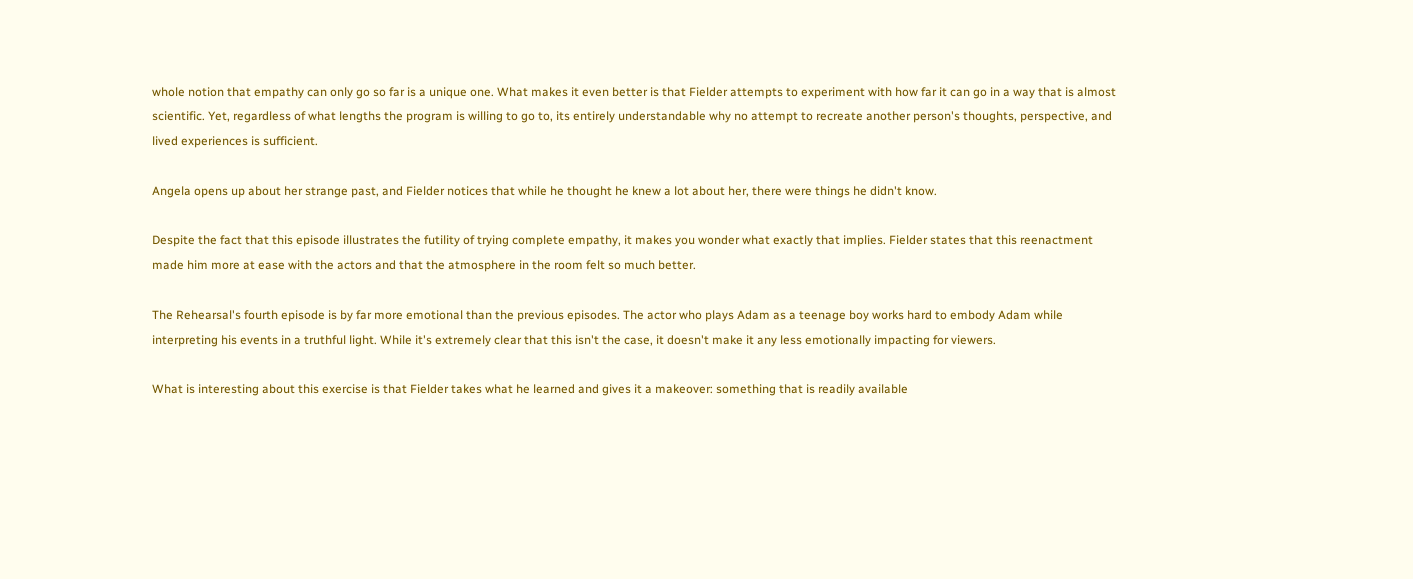whole notion that empathy can only go so far is a unique one. What makes it even better is that Fielder attempts to experiment with how far it can go in a way that is almost scientific. Yet, regardless of what lengths the program is willing to go to, its entirely understandable why no attempt to recreate another person's thoughts, perspective, and lived experiences is sufficient.

Angela opens up about her strange past, and Fielder notices that while he thought he knew a lot about her, there were things he didn't know.

Despite the fact that this episode illustrates the futility of trying complete empathy, it makes you wonder what exactly that implies. Fielder states that this reenactment made him more at ease with the actors and that the atmosphere in the room felt so much better.

The Rehearsal's fourth episode is by far more emotional than the previous episodes. The actor who plays Adam as a teenage boy works hard to embody Adam while interpreting his events in a truthful light. While it's extremely clear that this isn't the case, it doesn't make it any less emotionally impacting for viewers.

What is interesting about this exercise is that Fielder takes what he learned and gives it a makeover: something that is readily available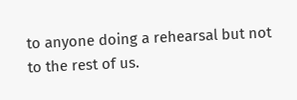to anyone doing a rehearsal but not to the rest of us.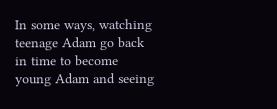In some ways, watching teenage Adam go back in time to become young Adam and seeing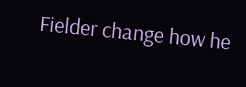Fielder change how he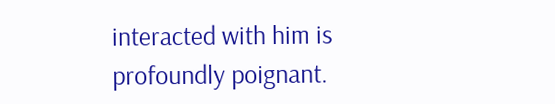interacted with him is profoundly poignant.